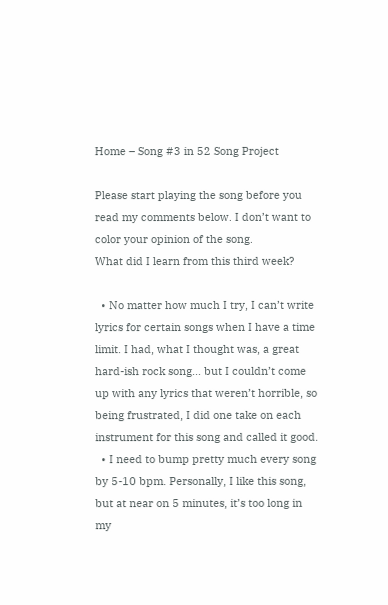Home – Song #3 in 52 Song Project

Please start playing the song before you read my comments below. I don’t want to color your opinion of the song.
What did I learn from this third week?

  • No matter how much I try, I can’t write lyrics for certain songs when I have a time limit. I had, what I thought was, a great hard-ish rock song… but I couldn’t come up with any lyrics that weren’t horrible, so being frustrated, I did one take on each instrument for this song and called it good.
  • I need to bump pretty much every song by 5-10 bpm. Personally, I like this song, but at near on 5 minutes, it’s too long in my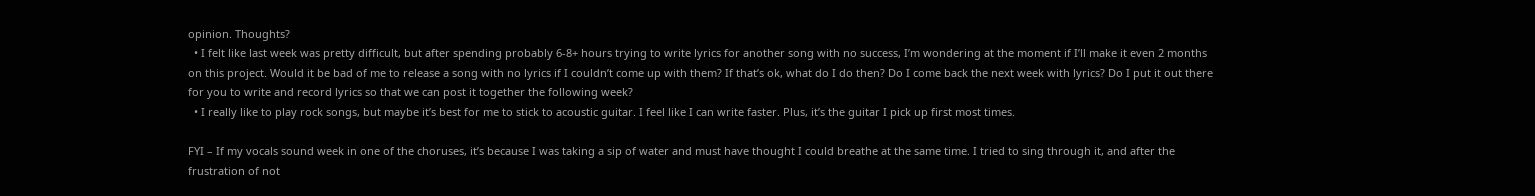opinion. Thoughts?
  • I felt like last week was pretty difficult, but after spending probably 6-8+ hours trying to write lyrics for another song with no success, I’m wondering at the moment if I’ll make it even 2 months on this project. Would it be bad of me to release a song with no lyrics if I couldn’t come up with them? If that’s ok, what do I do then? Do I come back the next week with lyrics? Do I put it out there for you to write and record lyrics so that we can post it together the following week?
  • I really like to play rock songs, but maybe it’s best for me to stick to acoustic guitar. I feel like I can write faster. Plus, it’s the guitar I pick up first most times.

FYI – If my vocals sound week in one of the choruses, it’s because I was taking a sip of water and must have thought I could breathe at the same time. I tried to sing through it, and after the frustration of not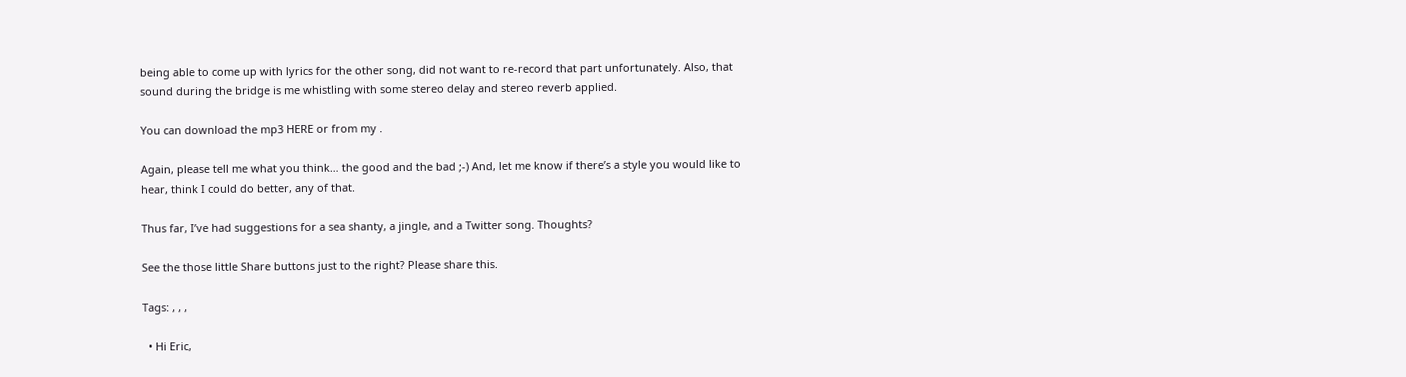being able to come up with lyrics for the other song, did not want to re-record that part unfortunately. Also, that sound during the bridge is me whistling with some stereo delay and stereo reverb applied.

You can download the mp3 HERE or from my .

Again, please tell me what you think… the good and the bad ;-) And, let me know if there’s a style you would like to hear, think I could do better, any of that.

Thus far, I’ve had suggestions for a sea shanty, a jingle, and a Twitter song. Thoughts?

See the those little Share buttons just to the right? Please share this.

Tags: , , ,

  • Hi Eric,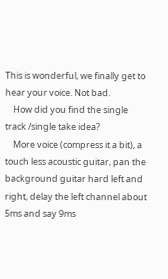This is wonderful, we finally get to hear your voice. Not bad.
    How did you find the single track /single take idea?
    More voice (compress it a bit), a touch less acoustic guitar, pan the background guitar hard left and right, delay the left channel about 5ms and say 9ms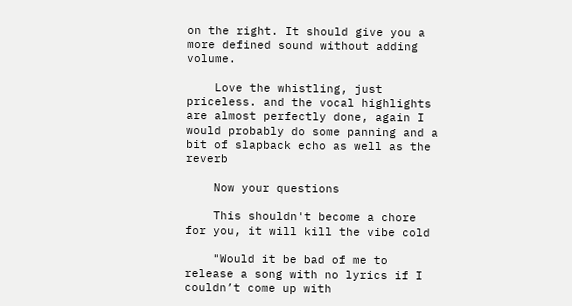on the right. It should give you a more defined sound without adding volume.

    Love the whistling, just priceless. and the vocal highlights are almost perfectly done, again I would probably do some panning and a bit of slapback echo as well as the reverb

    Now your questions

    This shouldn't become a chore for you, it will kill the vibe cold

    "Would it be bad of me to release a song with no lyrics if I couldn’t come up with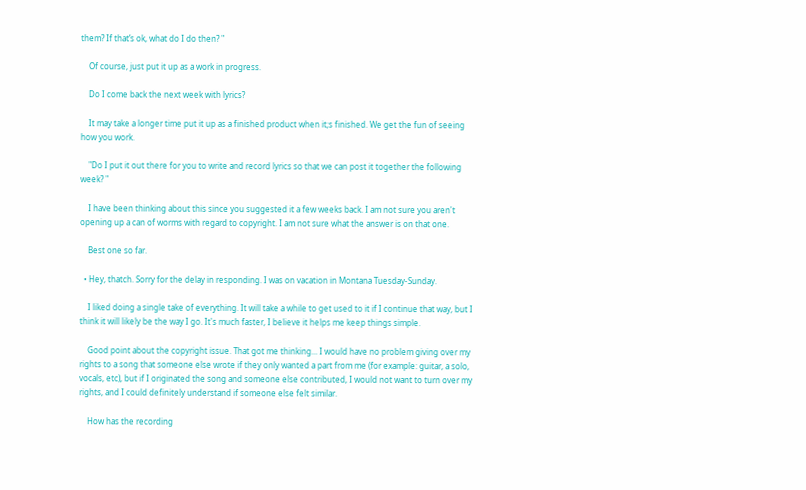them? If that’s ok, what do I do then? "

    Of course, just put it up as a work in progress.

    Do I come back the next week with lyrics?

    It may take a longer time put it up as a finished product when it;s finished. We get the fun of seeing how you work.

    "Do I put it out there for you to write and record lyrics so that we can post it together the following week? "

    I have been thinking about this since you suggested it a few weeks back. I am not sure you aren't opening up a can of worms with regard to copyright. I am not sure what the answer is on that one.

    Best one so far.

  • Hey, thatch. Sorry for the delay in responding. I was on vacation in Montana Tuesday-Sunday.

    I liked doing a single take of everything. It will take a while to get used to it if I continue that way, but I think it will likely be the way I go. It's much faster, I believe it helps me keep things simple.

    Good point about the copyright issue. That got me thinking... I would have no problem giving over my rights to a song that someone else wrote if they only wanted a part from me (for example: guitar, a solo, vocals, etc), but if I originated the song and someone else contributed, I would not want to turn over my rights, and I could definitely understand if someone else felt similar.

    How has the recording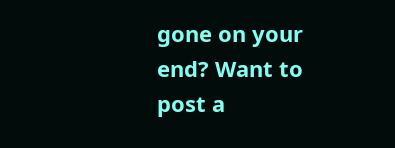gone on your end? Want to post a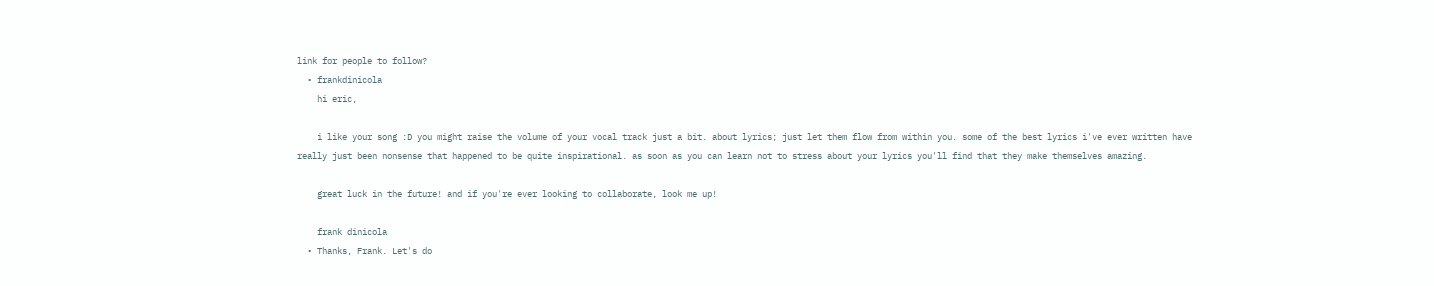link for people to follow?
  • frankdinicola
    hi eric,

    i like your song :D you might raise the volume of your vocal track just a bit. about lyrics; just let them flow from within you. some of the best lyrics i've ever written have really just been nonsense that happened to be quite inspirational. as soon as you can learn not to stress about your lyrics you'll find that they make themselves amazing.

    great luck in the future! and if you're ever looking to collaborate, look me up!

    frank dinicola
  • Thanks, Frank. Let's do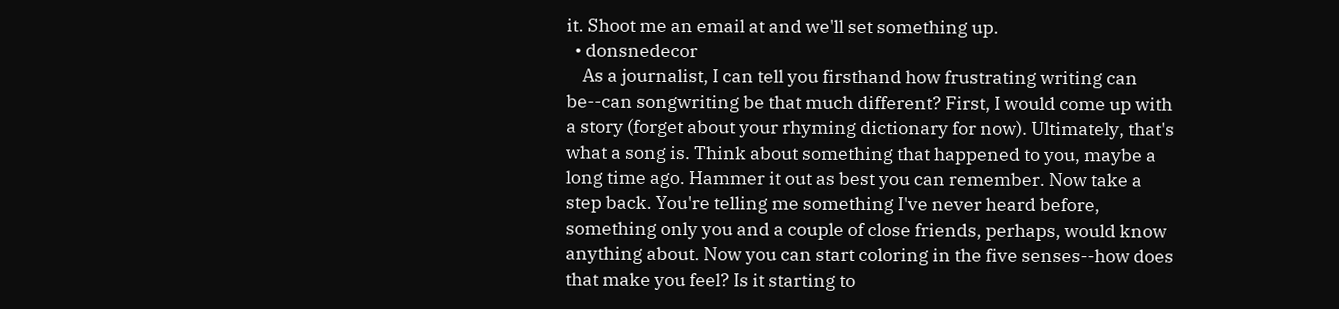it. Shoot me an email at and we'll set something up.
  • donsnedecor
    As a journalist, I can tell you firsthand how frustrating writing can be--can songwriting be that much different? First, I would come up with a story (forget about your rhyming dictionary for now). Ultimately, that's what a song is. Think about something that happened to you, maybe a long time ago. Hammer it out as best you can remember. Now take a step back. You're telling me something I've never heard before, something only you and a couple of close friends, perhaps, would know anything about. Now you can start coloring in the five senses--how does that make you feel? Is it starting to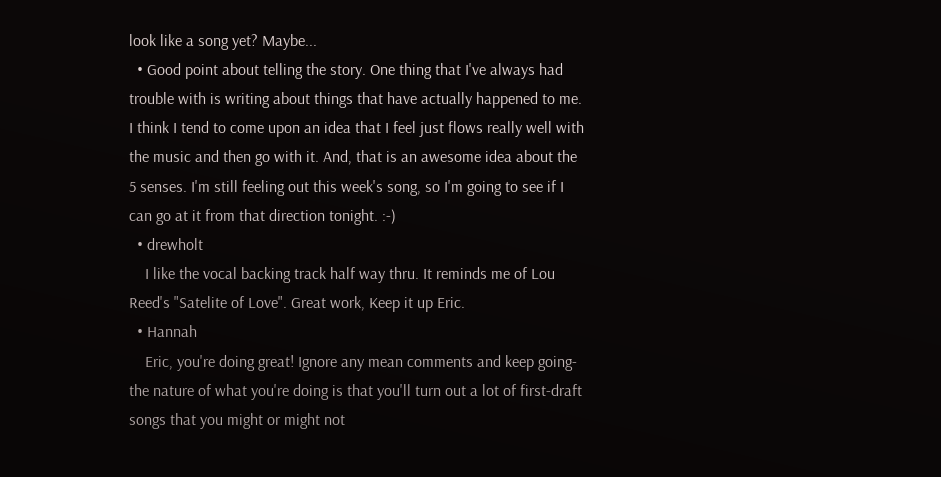look like a song yet? Maybe...
  • Good point about telling the story. One thing that I've always had trouble with is writing about things that have actually happened to me. I think I tend to come upon an idea that I feel just flows really well with the music and then go with it. And, that is an awesome idea about the 5 senses. I'm still feeling out this week's song, so I'm going to see if I can go at it from that direction tonight. :-)
  • drewholt
    I like the vocal backing track half way thru. It reminds me of Lou Reed's "Satelite of Love". Great work, Keep it up Eric.
  • Hannah
    Eric, you're doing great! Ignore any mean comments and keep going- the nature of what you're doing is that you'll turn out a lot of first-draft songs that you might or might not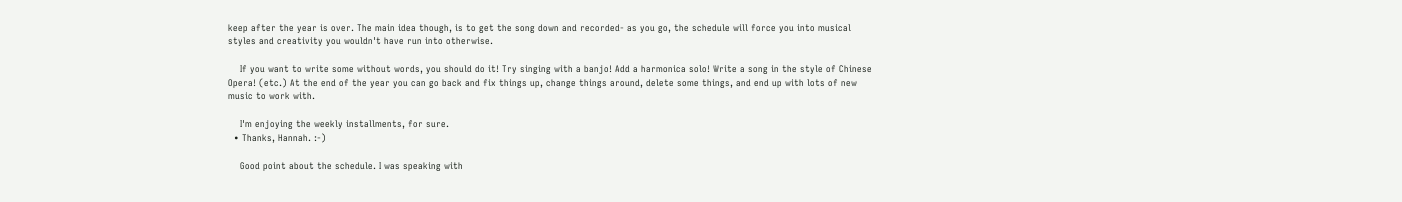keep after the year is over. The main idea though, is to get the song down and recorded- as you go, the schedule will force you into musical styles and creativity you wouldn't have run into otherwise.

    If you want to write some without words, you should do it! Try singing with a banjo! Add a harmonica solo! Write a song in the style of Chinese Opera! (etc.) At the end of the year you can go back and fix things up, change things around, delete some things, and end up with lots of new music to work with.

    I'm enjoying the weekly installments, for sure.
  • Thanks, Hannah. :-)

    Good point about the schedule. I was speaking with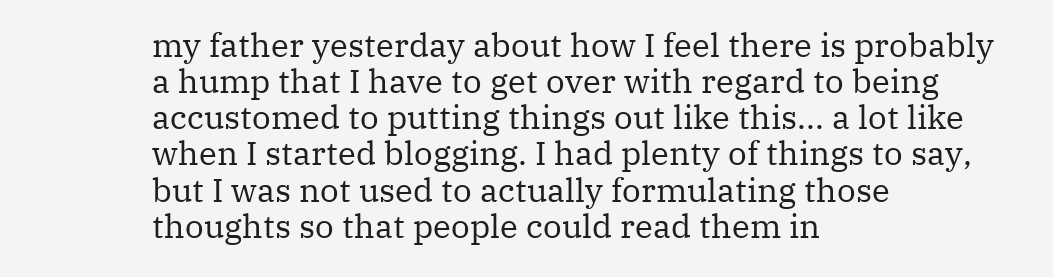my father yesterday about how I feel there is probably a hump that I have to get over with regard to being accustomed to putting things out like this... a lot like when I started blogging. I had plenty of things to say, but I was not used to actually formulating those thoughts so that people could read them in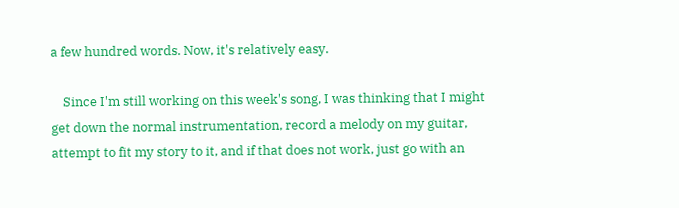a few hundred words. Now, it's relatively easy.

    Since I'm still working on this week's song, I was thinking that I might get down the normal instrumentation, record a melody on my guitar, attempt to fit my story to it, and if that does not work, just go with an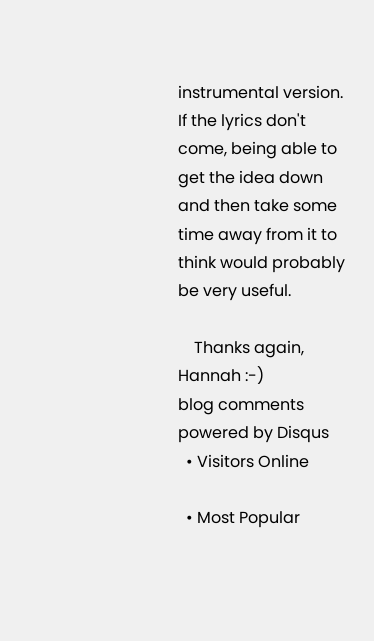instrumental version. If the lyrics don't come, being able to get the idea down and then take some time away from it to think would probably be very useful.

    Thanks again, Hannah :-)
blog comments powered by Disqus
  • Visitors Online

  • Most Popular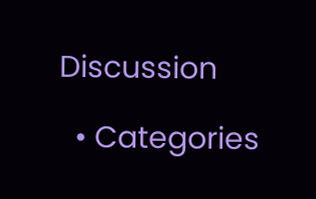Discussion

  • Categories